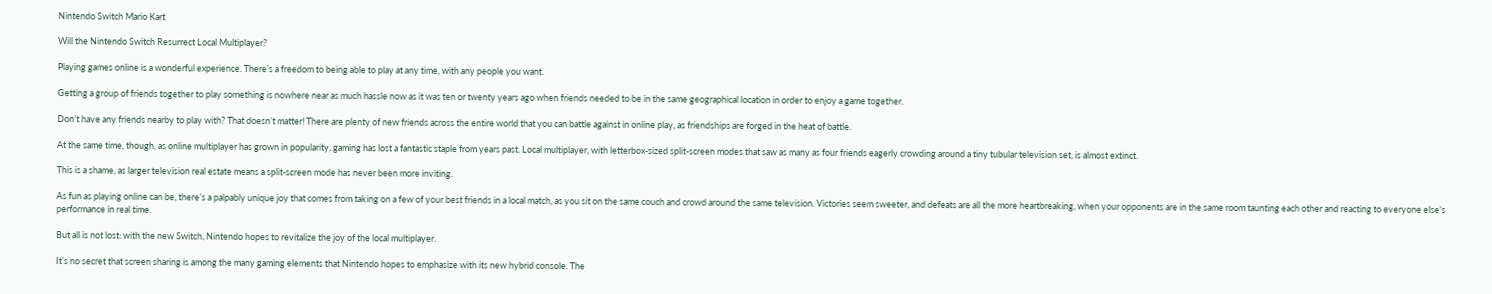Nintendo Switch Mario Kart

Will the Nintendo Switch Resurrect Local Multiplayer?

Playing games online is a wonderful experience. There’s a freedom to being able to play at any time, with any people you want.

Getting a group of friends together to play something is nowhere near as much hassle now as it was ten or twenty years ago when friends needed to be in the same geographical location in order to enjoy a game together.

Don’t have any friends nearby to play with? That doesn’t matter! There are plenty of new friends across the entire world that you can battle against in online play, as friendships are forged in the heat of battle.

At the same time, though, as online multiplayer has grown in popularity, gaming has lost a fantastic staple from years past. Local multiplayer, with letterbox-sized split-screen modes that saw as many as four friends eagerly crowding around a tiny tubular television set, is almost extinct.

This is a shame, as larger television real estate means a split-screen mode has never been more inviting.

As fun as playing online can be, there’s a palpably unique joy that comes from taking on a few of your best friends in a local match, as you sit on the same couch and crowd around the same television. Victories seem sweeter, and defeats are all the more heartbreaking, when your opponents are in the same room taunting each other and reacting to everyone else’s performance in real time.

But all is not lost: with the new Switch, Nintendo hopes to revitalize the joy of the local multiplayer.

It’s no secret that screen sharing is among the many gaming elements that Nintendo hopes to emphasize with its new hybrid console. The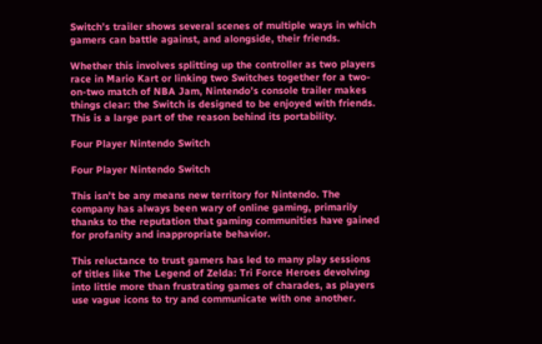Switch’s trailer shows several scenes of multiple ways in which gamers can battle against, and alongside, their friends.

Whether this involves splitting up the controller as two players race in Mario Kart or linking two Switches together for a two-on-two match of NBA Jam, Nintendo’s console trailer makes things clear: the Switch is designed to be enjoyed with friends. This is a large part of the reason behind its portability.

Four Player Nintendo Switch

Four Player Nintendo Switch

This isn’t be any means new territory for Nintendo. The company has always been wary of online gaming, primarily thanks to the reputation that gaming communities have gained for profanity and inappropriate behavior.

This reluctance to trust gamers has led to many play sessions of titles like The Legend of Zelda: Tri Force Heroes devolving into little more than frustrating games of charades, as players use vague icons to try and communicate with one another.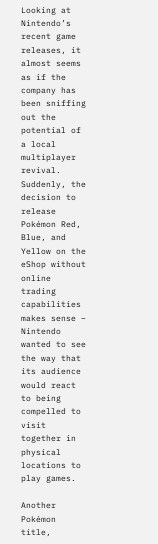Looking at Nintendo’s recent game releases, it almost seems as if the company has been sniffing out the potential of a local multiplayer revival. Suddenly, the decision to release Pokémon Red, Blue, and Yellow on the eShop without online trading capabilities makes sense – Nintendo wanted to see the way that its audience would react to being compelled to visit together in physical locations to play games.

Another Pokémon title,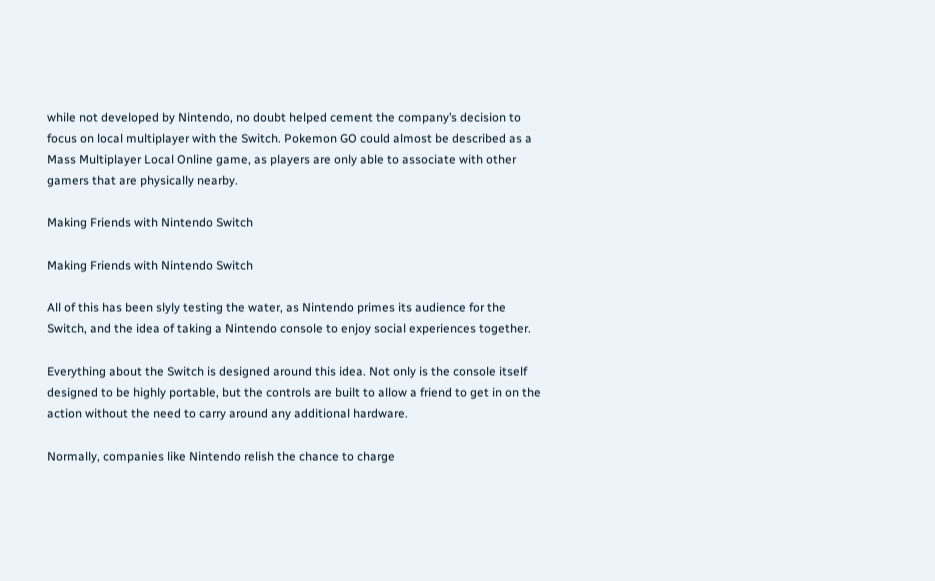while not developed by Nintendo, no doubt helped cement the company’s decision to focus on local multiplayer with the Switch. Pokemon GO could almost be described as a Mass Multiplayer Local Online game, as players are only able to associate with other gamers that are physically nearby.

Making Friends with Nintendo Switch

Making Friends with Nintendo Switch

All of this has been slyly testing the water, as Nintendo primes its audience for the Switch, and the idea of taking a Nintendo console to enjoy social experiences together.

Everything about the Switch is designed around this idea. Not only is the console itself designed to be highly portable, but the controls are built to allow a friend to get in on the action without the need to carry around any additional hardware.

Normally, companies like Nintendo relish the chance to charge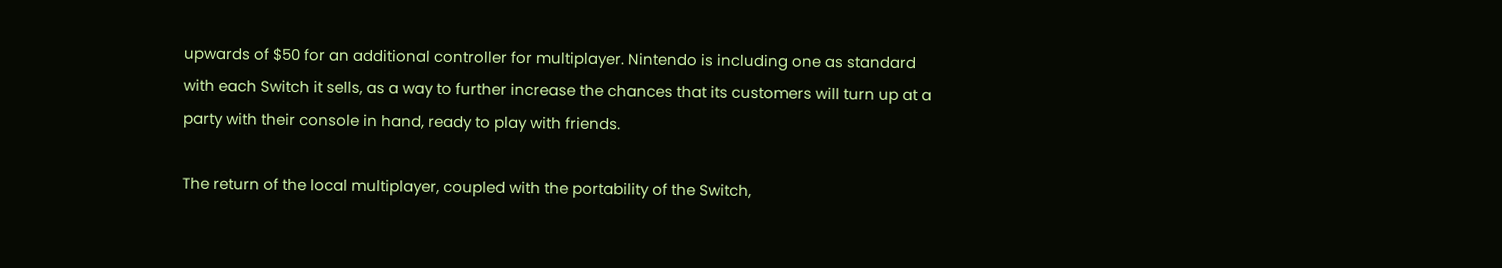upwards of $50 for an additional controller for multiplayer. Nintendo is including one as standard with each Switch it sells, as a way to further increase the chances that its customers will turn up at a party with their console in hand, ready to play with friends.

The return of the local multiplayer, coupled with the portability of the Switch,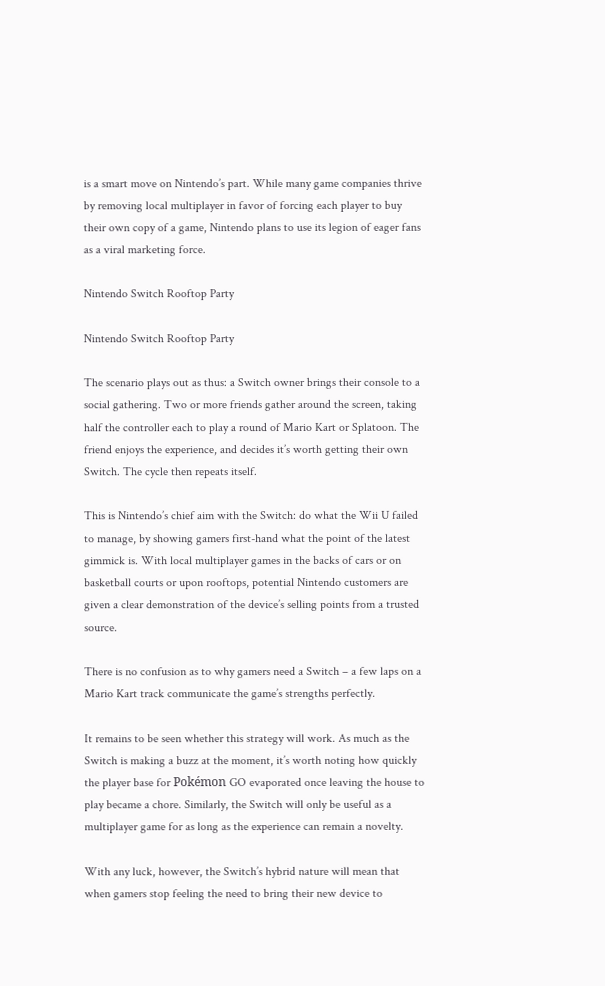is a smart move on Nintendo’s part. While many game companies thrive by removing local multiplayer in favor of forcing each player to buy their own copy of a game, Nintendo plans to use its legion of eager fans as a viral marketing force.

Nintendo Switch Rooftop Party

Nintendo Switch Rooftop Party

The scenario plays out as thus: a Switch owner brings their console to a social gathering. Two or more friends gather around the screen, taking half the controller each to play a round of Mario Kart or Splatoon. The friend enjoys the experience, and decides it’s worth getting their own Switch. The cycle then repeats itself.

This is Nintendo’s chief aim with the Switch: do what the Wii U failed to manage, by showing gamers first-hand what the point of the latest gimmick is. With local multiplayer games in the backs of cars or on basketball courts or upon rooftops, potential Nintendo customers are given a clear demonstration of the device’s selling points from a trusted source.

There is no confusion as to why gamers need a Switch – a few laps on a Mario Kart track communicate the game’s strengths perfectly.

It remains to be seen whether this strategy will work. As much as the Switch is making a buzz at the moment, it’s worth noting how quickly the player base for Pokémon GO evaporated once leaving the house to play became a chore. Similarly, the Switch will only be useful as a multiplayer game for as long as the experience can remain a novelty.

With any luck, however, the Switch’s hybrid nature will mean that when gamers stop feeling the need to bring their new device to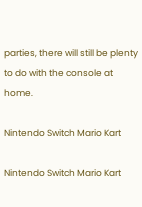parties, there will still be plenty to do with the console at home.

Nintendo Switch Mario Kart

Nintendo Switch Mario Kart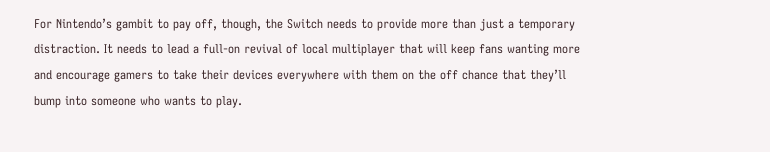For Nintendo’s gambit to pay off, though, the Switch needs to provide more than just a temporary distraction. It needs to lead a full-on revival of local multiplayer that will keep fans wanting more and encourage gamers to take their devices everywhere with them on the off chance that they’ll bump into someone who wants to play.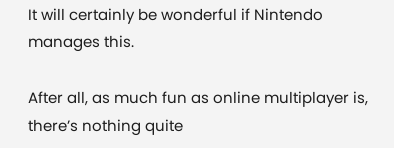It will certainly be wonderful if Nintendo manages this.

After all, as much fun as online multiplayer is, there’s nothing quite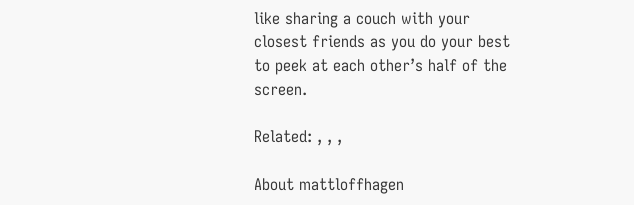like sharing a couch with your closest friends as you do your best to peek at each other’s half of the screen.

Related: , , ,

About mattloffhagen